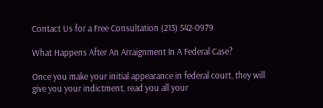Contact Us for a Free Consultation (213) 542-0979

What Happens After An Arraignment In A Federal Case?

Once you make your initial appearance in federal court, they will give you your indictment, read you all your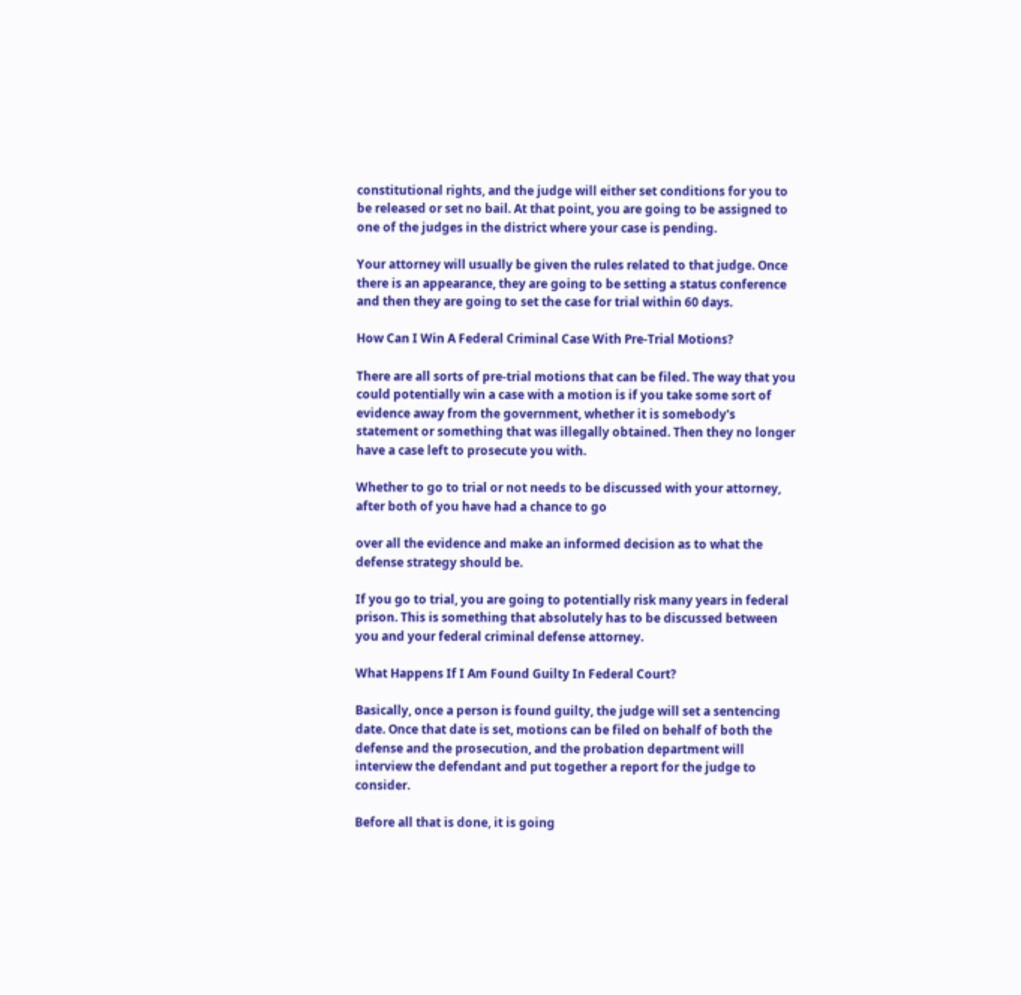constitutional rights, and the judge will either set conditions for you to be released or set no bail. At that point, you are going to be assigned to one of the judges in the district where your case is pending.

Your attorney will usually be given the rules related to that judge. Once there is an appearance, they are going to be setting a status conference and then they are going to set the case for trial within 60 days.

How Can I Win A Federal Criminal Case With Pre-Trial Motions?

There are all sorts of pre-trial motions that can be filed. The way that you could potentially win a case with a motion is if you take some sort of evidence away from the government, whether it is somebody's statement or something that was illegally obtained. Then they no longer have a case left to prosecute you with.

Whether to go to trial or not needs to be discussed with your attorney, after both of you have had a chance to go

over all the evidence and make an informed decision as to what the defense strategy should be.

If you go to trial, you are going to potentially risk many years in federal prison. This is something that absolutely has to be discussed between you and your federal criminal defense attorney.

What Happens If I Am Found Guilty In Federal Court?

Basically, once a person is found guilty, the judge will set a sentencing date. Once that date is set, motions can be filed on behalf of both the defense and the prosecution, and the probation department will interview the defendant and put together a report for the judge to consider.

Before all that is done, it is going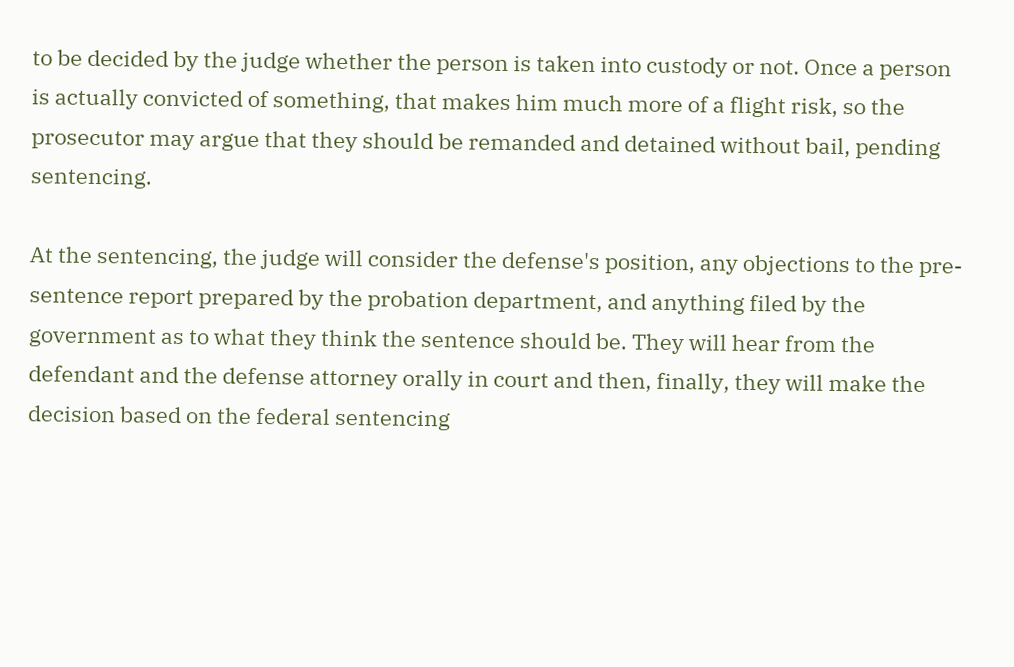to be decided by the judge whether the person is taken into custody or not. Once a person is actually convicted of something, that makes him much more of a flight risk, so the prosecutor may argue that they should be remanded and detained without bail, pending sentencing.

At the sentencing, the judge will consider the defense's position, any objections to the pre-sentence report prepared by the probation department, and anything filed by the government as to what they think the sentence should be. They will hear from the defendant and the defense attorney orally in court and then, finally, they will make the decision based on the federal sentencing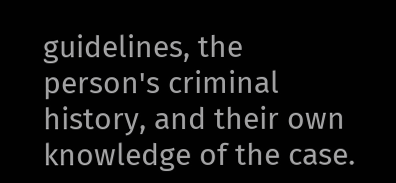guidelines, the person's criminal history, and their own knowledge of the case.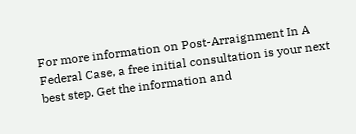For more information on Post-Arraignment In A Federal Case, a free initial consultation is your next best step. Get the information and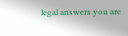legal answers you are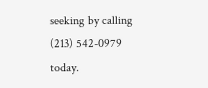seeking by calling (213) 542-0979 today.